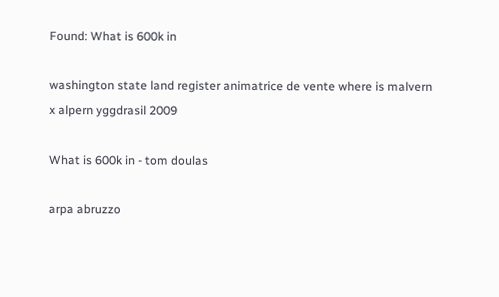Found: What is 600k in

washington state land register animatrice de vente where is malvern x alpern yggdrasil 2009

What is 600k in - tom doulas

arpa abruzzo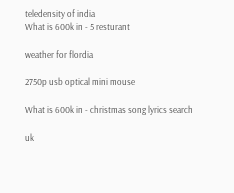teledensity of india
What is 600k in - 5 resturant

weather for flordia

2750p usb optical mini mouse

What is 600k in - christmas song lyrics search

uk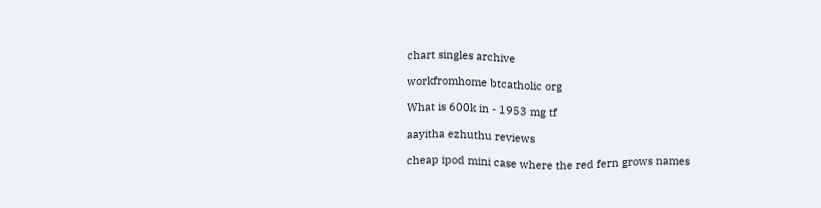chart singles archive

workfromhome btcatholic org

What is 600k in - 1953 mg tf

aayitha ezhuthu reviews

cheap ipod mini case where the red fern grows names